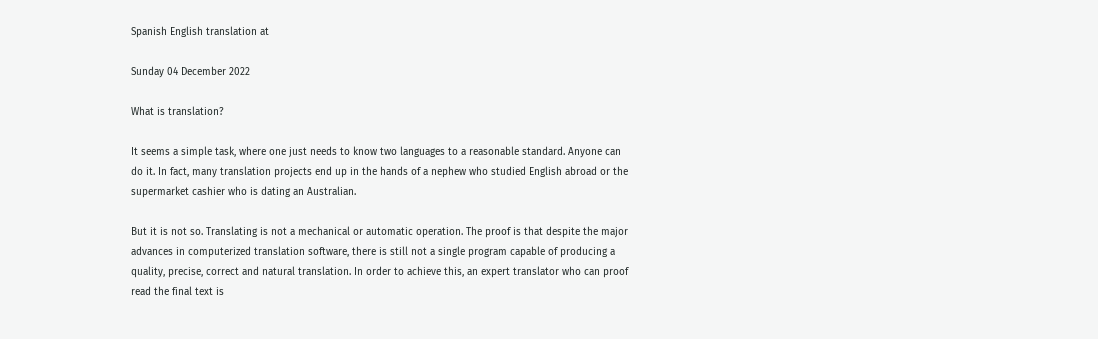Spanish English translation at

Sunday 04 December 2022

What is translation?

It seems a simple task, where one just needs to know two languages to a reasonable standard. Anyone can do it. In fact, many translation projects end up in the hands of a nephew who studied English abroad or the supermarket cashier who is dating an Australian.

But it is not so. Translating is not a mechanical or automatic operation. The proof is that despite the major advances in computerized translation software, there is still not a single program capable of producing a quality, precise, correct and natural translation. In order to achieve this, an expert translator who can proof read the final text is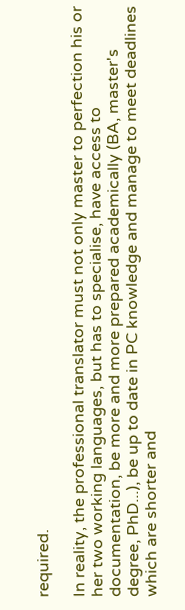required.

In reality, the professional translator must not only master to perfection his or her two working languages, but has to specialise, have access to documentation, be more and more prepared academically (BA, master's degree, PhD...), be up to date in PC knowledge and manage to meet deadlines which are shorter and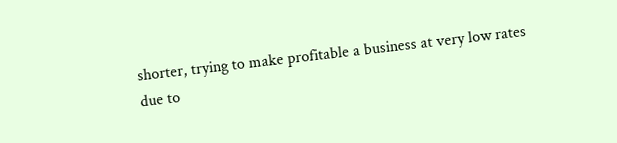shorter, trying to make profitable a business at very low rates due to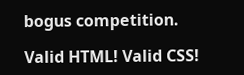bogus competition.

Valid HTML! Valid CSS!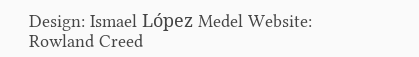Design: Ismael López Medel Website: Rowland Creed